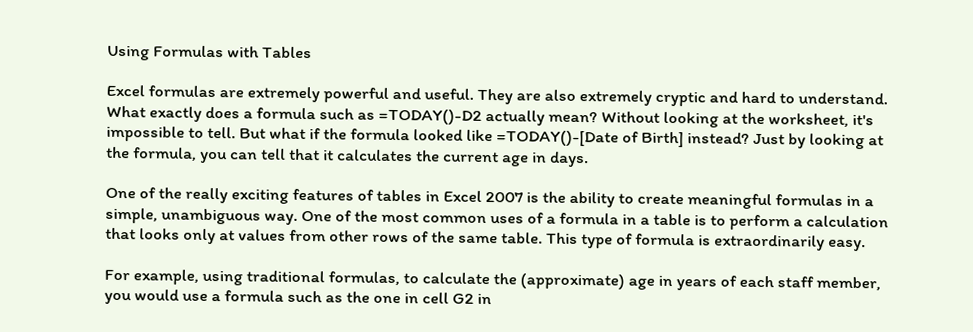Using Formulas with Tables

Excel formulas are extremely powerful and useful. They are also extremely cryptic and hard to understand. What exactly does a formula such as =TODAY()-D2 actually mean? Without looking at the worksheet, it's impossible to tell. But what if the formula looked like =TODAY()-[Date of Birth] instead? Just by looking at the formula, you can tell that it calculates the current age in days.

One of the really exciting features of tables in Excel 2007 is the ability to create meaningful formulas in a simple, unambiguous way. One of the most common uses of a formula in a table is to perform a calculation that looks only at values from other rows of the same table. This type of formula is extraordinarily easy.

For example, using traditional formulas, to calculate the (approximate) age in years of each staff member, you would use a formula such as the one in cell G2 in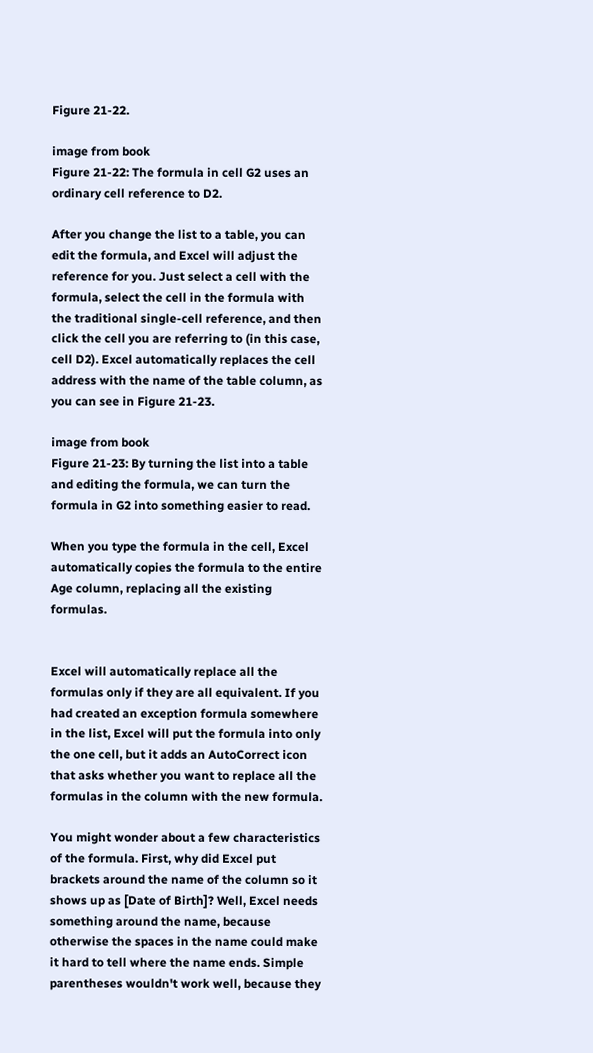Figure 21-22.

image from book
Figure 21-22: The formula in cell G2 uses an ordinary cell reference to D2.

After you change the list to a table, you can edit the formula, and Excel will adjust the reference for you. Just select a cell with the formula, select the cell in the formula with the traditional single-cell reference, and then click the cell you are referring to (in this case, cell D2). Excel automatically replaces the cell address with the name of the table column, as you can see in Figure 21-23.

image from book
Figure 21-23: By turning the list into a table and editing the formula, we can turn the formula in G2 into something easier to read.

When you type the formula in the cell, Excel automatically copies the formula to the entire Age column, replacing all the existing formulas.


Excel will automatically replace all the formulas only if they are all equivalent. If you had created an exception formula somewhere in the list, Excel will put the formula into only the one cell, but it adds an AutoCorrect icon that asks whether you want to replace all the formulas in the column with the new formula.

You might wonder about a few characteristics of the formula. First, why did Excel put brackets around the name of the column so it shows up as [Date of Birth]? Well, Excel needs something around the name, because otherwise the spaces in the name could make it hard to tell where the name ends. Simple parentheses wouldn't work well, because they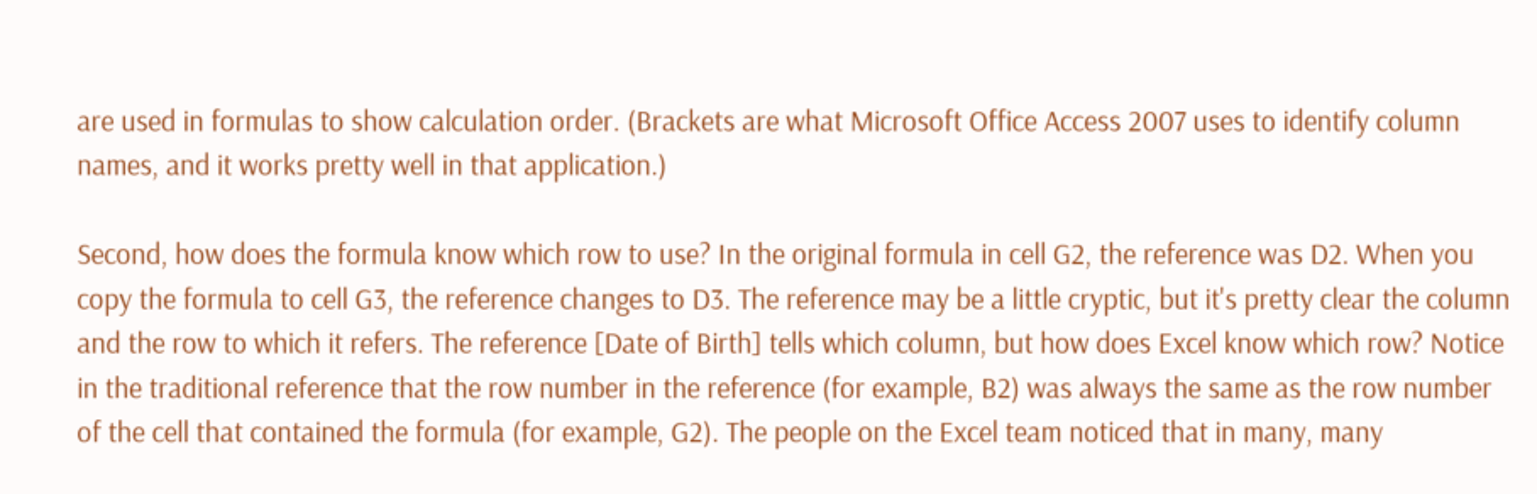are used in formulas to show calculation order. (Brackets are what Microsoft Office Access 2007 uses to identify column names, and it works pretty well in that application.)

Second, how does the formula know which row to use? In the original formula in cell G2, the reference was D2. When you copy the formula to cell G3, the reference changes to D3. The reference may be a little cryptic, but it's pretty clear the column and the row to which it refers. The reference [Date of Birth] tells which column, but how does Excel know which row? Notice in the traditional reference that the row number in the reference (for example, B2) was always the same as the row number of the cell that contained the formula (for example, G2). The people on the Excel team noticed that in many, many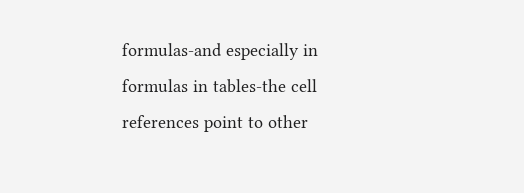formulas-and especially in formulas in tables-the cell references point to other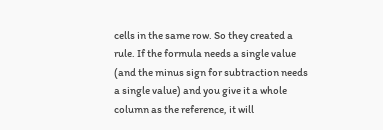cells in the same row. So they created a rule. If the formula needs a single value (and the minus sign for subtraction needs a single value) and you give it a whole column as the reference, it will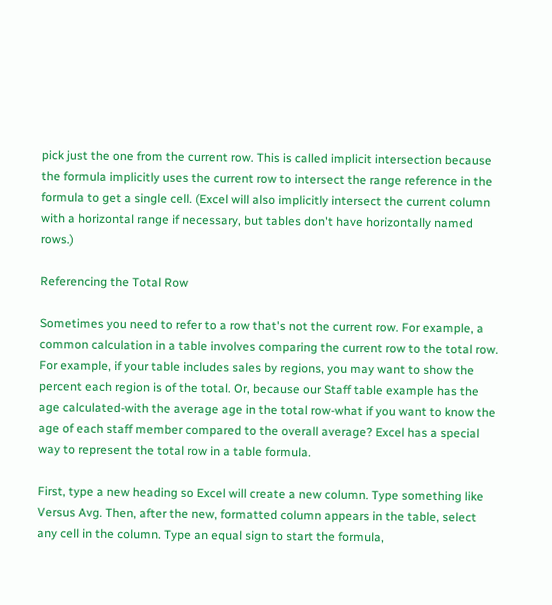pick just the one from the current row. This is called implicit intersection because the formula implicitly uses the current row to intersect the range reference in the formula to get a single cell. (Excel will also implicitly intersect the current column with a horizontal range if necessary, but tables don't have horizontally named rows.)

Referencing the Total Row

Sometimes you need to refer to a row that's not the current row. For example, a common calculation in a table involves comparing the current row to the total row. For example, if your table includes sales by regions, you may want to show the percent each region is of the total. Or, because our Staff table example has the age calculated-with the average age in the total row-what if you want to know the age of each staff member compared to the overall average? Excel has a special way to represent the total row in a table formula.

First, type a new heading so Excel will create a new column. Type something like Versus Avg. Then, after the new, formatted column appears in the table, select any cell in the column. Type an equal sign to start the formula,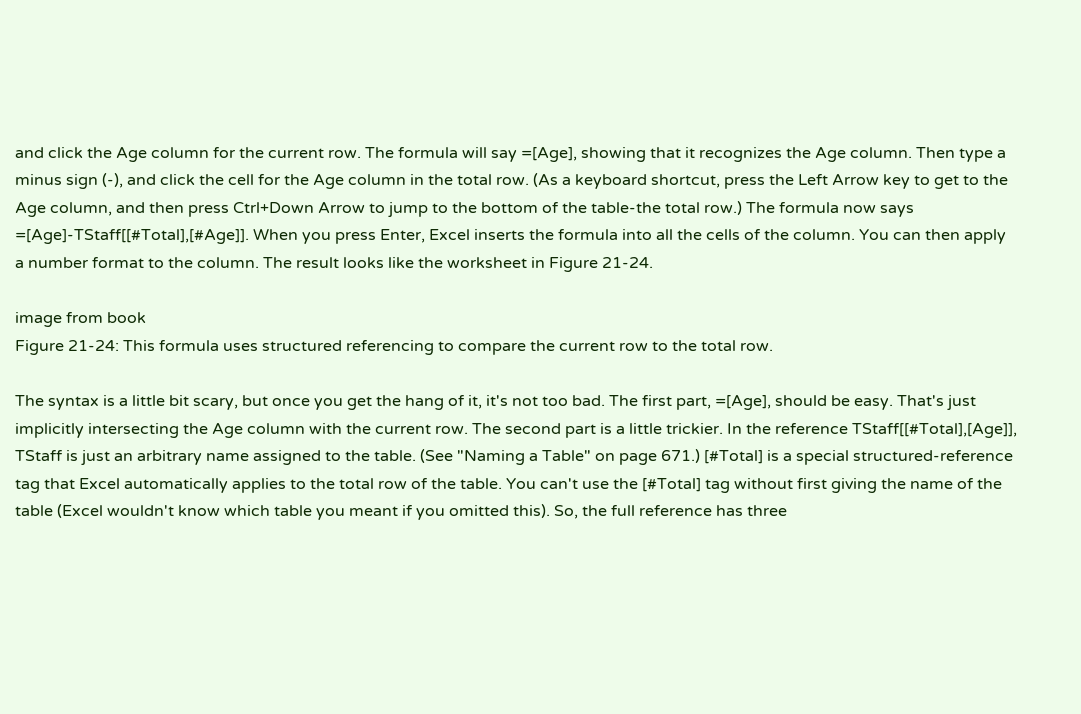and click the Age column for the current row. The formula will say =[Age], showing that it recognizes the Age column. Then type a minus sign (-), and click the cell for the Age column in the total row. (As a keyboard shortcut, press the Left Arrow key to get to the Age column, and then press Ctrl+Down Arrow to jump to the bottom of the table-the total row.) The formula now says =[Age]-TStaff[[#Total],[#Age]]. When you press Enter, Excel inserts the formula into all the cells of the column. You can then apply a number format to the column. The result looks like the worksheet in Figure 21-24.

image from book
Figure 21-24: This formula uses structured referencing to compare the current row to the total row.

The syntax is a little bit scary, but once you get the hang of it, it's not too bad. The first part, =[Age], should be easy. That's just implicitly intersecting the Age column with the current row. The second part is a little trickier. In the reference TStaff[[#Total],[Age]], TStaff is just an arbitrary name assigned to the table. (See "Naming a Table" on page 671.) [#Total] is a special structured-reference tag that Excel automatically applies to the total row of the table. You can't use the [#Total] tag without first giving the name of the table (Excel wouldn't know which table you meant if you omitted this). So, the full reference has three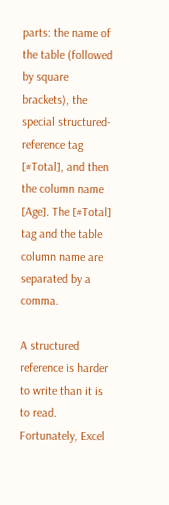parts: the name of the table (followed by square brackets), the special structured-reference tag [#Total], and then the column name [Age]. The [#Total] tag and the table column name are separated by a comma.

A structured reference is harder to write than it is to read. Fortunately, Excel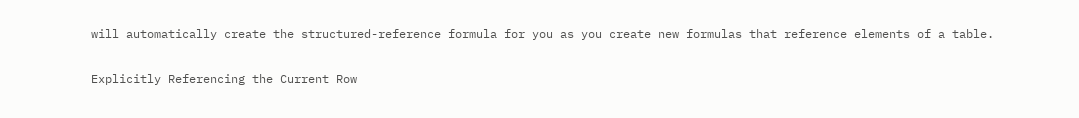will automatically create the structured-reference formula for you as you create new formulas that reference elements of a table.

Explicitly Referencing the Current Row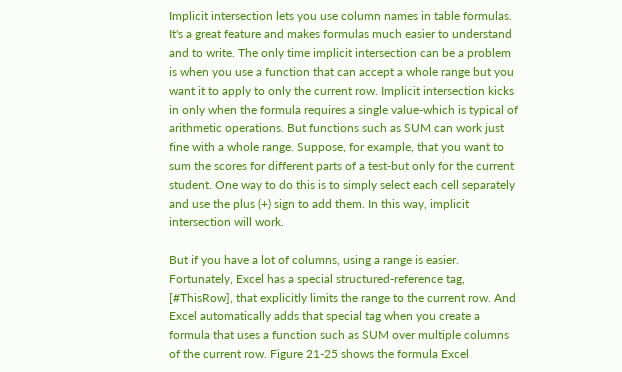Implicit intersection lets you use column names in table formulas. It's a great feature and makes formulas much easier to understand and to write. The only time implicit intersection can be a problem is when you use a function that can accept a whole range but you want it to apply to only the current row. Implicit intersection kicks in only when the formula requires a single value-which is typical of arithmetic operations. But functions such as SUM can work just fine with a whole range. Suppose, for example, that you want to sum the scores for different parts of a test-but only for the current student. One way to do this is to simply select each cell separately and use the plus (+) sign to add them. In this way, implicit intersection will work.

But if you have a lot of columns, using a range is easier. Fortunately, Excel has a special structured-reference tag, [#ThisRow], that explicitly limits the range to the current row. And Excel automatically adds that special tag when you create a formula that uses a function such as SUM over multiple columns of the current row. Figure 21-25 shows the formula Excel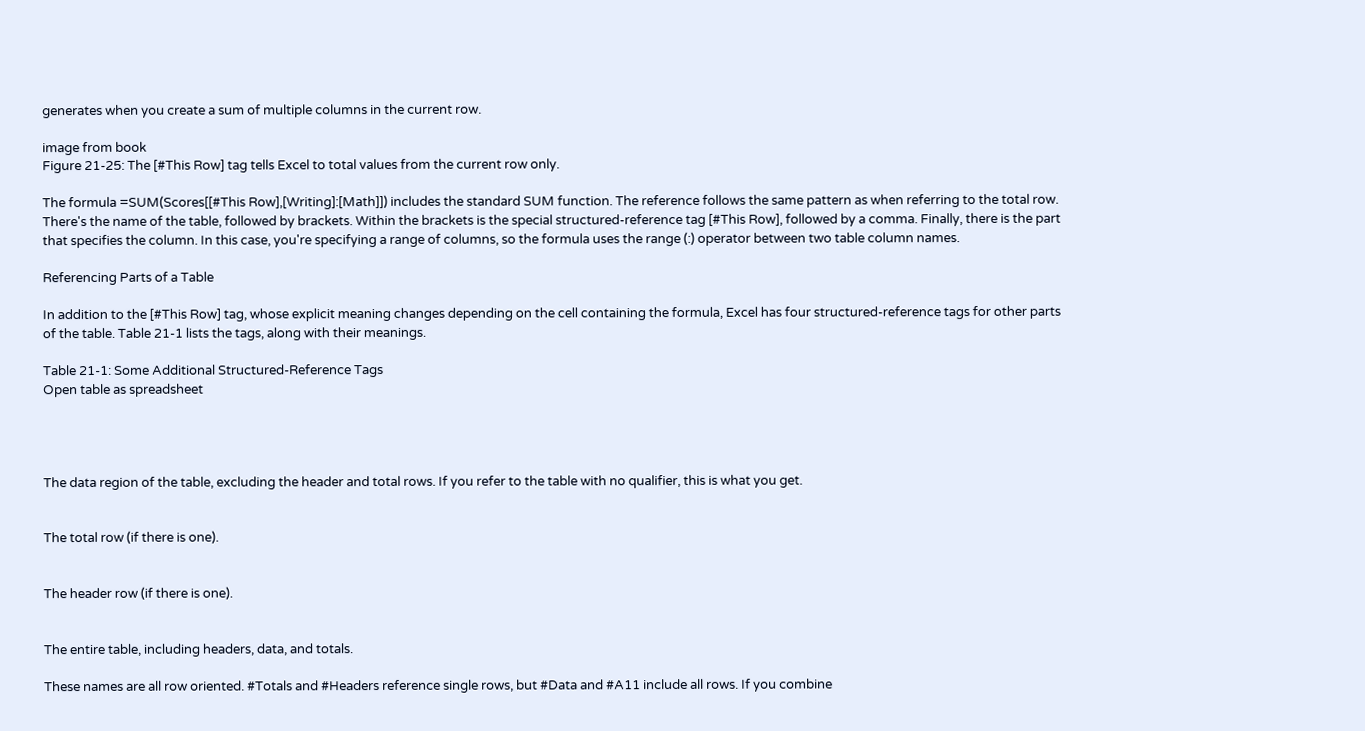generates when you create a sum of multiple columns in the current row.

image from book
Figure 21-25: The [#This Row] tag tells Excel to total values from the current row only.

The formula =SUM(Scores[[#This Row],[Writing]:[Math]]) includes the standard SUM function. The reference follows the same pattern as when referring to the total row. There's the name of the table, followed by brackets. Within the brackets is the special structured-reference tag [#This Row], followed by a comma. Finally, there is the part that specifies the column. In this case, you're specifying a range of columns, so the formula uses the range (:) operator between two table column names.

Referencing Parts of a Table

In addition to the [#This Row] tag, whose explicit meaning changes depending on the cell containing the formula, Excel has four structured-reference tags for other parts of the table. Table 21-1 lists the tags, along with their meanings.

Table 21-1: Some Additional Structured-Reference Tags
Open table as spreadsheet




The data region of the table, excluding the header and total rows. If you refer to the table with no qualifier, this is what you get.


The total row (if there is one).


The header row (if there is one).


The entire table, including headers, data, and totals.

These names are all row oriented. #Totals and #Headers reference single rows, but #Data and #A11 include all rows. If you combine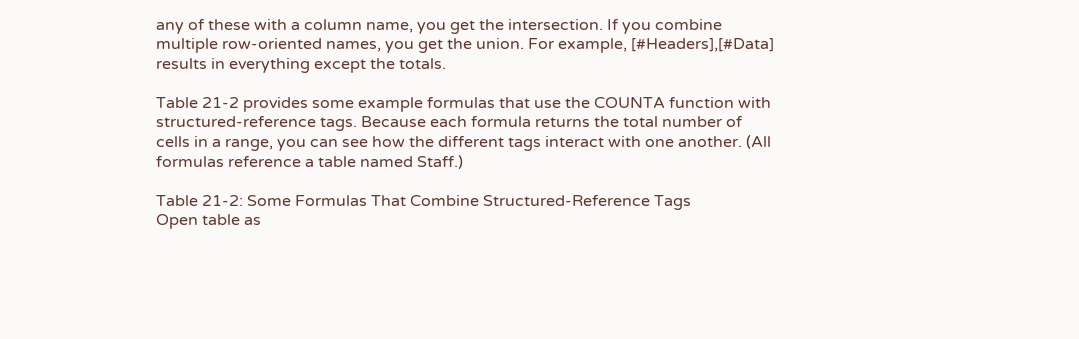any of these with a column name, you get the intersection. If you combine multiple row-oriented names, you get the union. For example, [#Headers],[#Data] results in everything except the totals.

Table 21-2 provides some example formulas that use the COUNTA function with structured-reference tags. Because each formula returns the total number of cells in a range, you can see how the different tags interact with one another. (All formulas reference a table named Staff.)

Table 21-2: Some Formulas That Combine Structured-Reference Tags
Open table as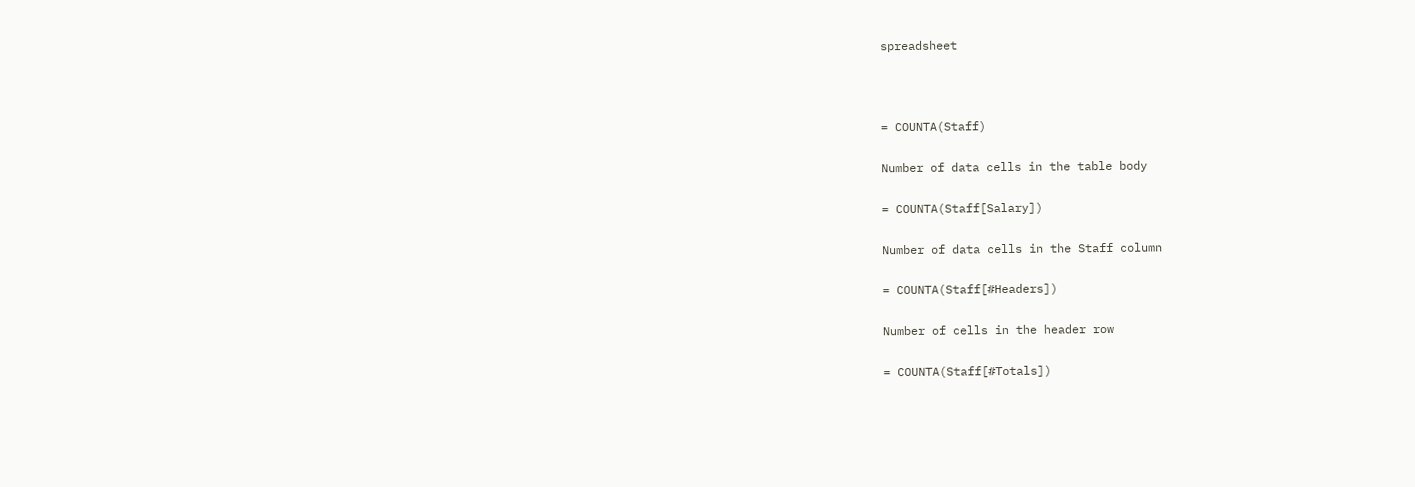spreadsheet



= COUNTA(Staff)

Number of data cells in the table body

= COUNTA(Staff[Salary])

Number of data cells in the Staff column

= COUNTA(Staff[#Headers])

Number of cells in the header row

= COUNTA(Staff[#Totals])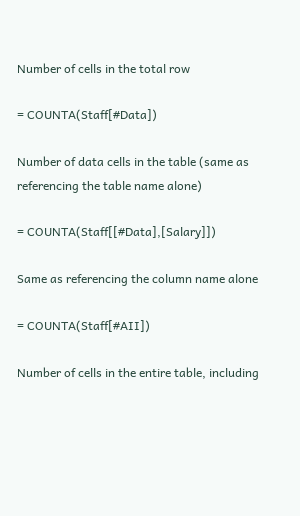Number of cells in the total row

= COUNTA(Staff[#Data])

Number of data cells in the table (same as referencing the table name alone)

= COUNTA(Staff[[#Data],[Salary]])

Same as referencing the column name alone

= COUNTA(Staff[#AII])

Number of cells in the entire table, including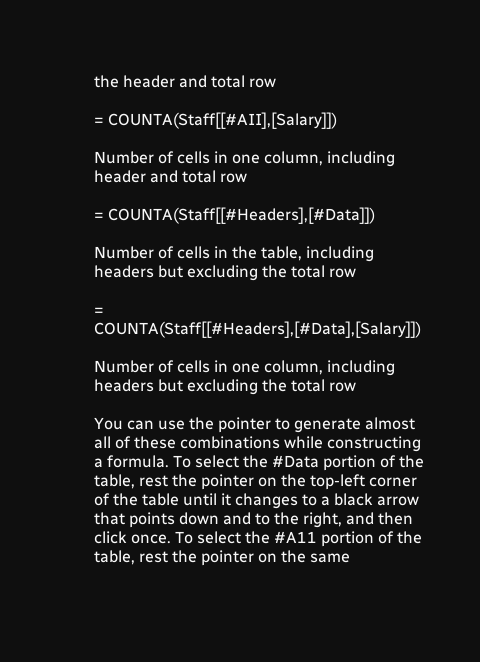the header and total row

= COUNTA(Staff[[#AII],[Salary]])

Number of cells in one column, including header and total row

= COUNTA(Staff[[#Headers],[#Data]])

Number of cells in the table, including headers but excluding the total row

= COUNTA(Staff[[#Headers],[#Data],[Salary]])

Number of cells in one column, including headers but excluding the total row

You can use the pointer to generate almost all of these combinations while constructing a formula. To select the #Data portion of the table, rest the pointer on the top-left corner of the table until it changes to a black arrow that points down and to the right, and then click once. To select the #A11 portion of the table, rest the pointer on the same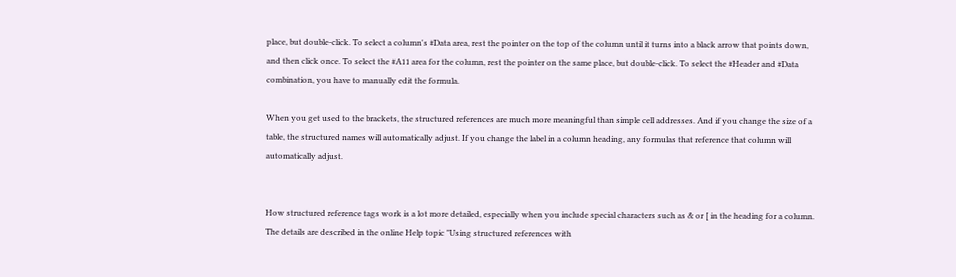place, but double-click. To select a column's #Data area, rest the pointer on the top of the column until it turns into a black arrow that points down, and then click once. To select the #A11 area for the column, rest the pointer on the same place, but double-click. To select the #Header and #Data combination, you have to manually edit the formula.

When you get used to the brackets, the structured references are much more meaningful than simple cell addresses. And if you change the size of a table, the structured names will automatically adjust. If you change the label in a column heading, any formulas that reference that column will automatically adjust.


How structured reference tags work is a lot more detailed, especially when you include special characters such as & or [ in the heading for a column. The details are described in the online Help topic "Using structured references with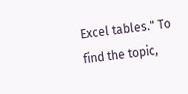Excel tables." To find the topic,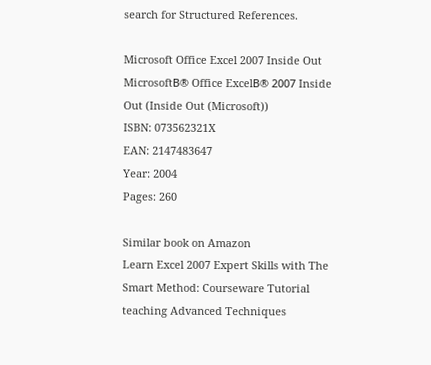search for Structured References.

Microsoft Office Excel 2007 Inside Out
MicrosoftВ® Office ExcelВ® 2007 Inside Out (Inside Out (Microsoft))
ISBN: 073562321X
EAN: 2147483647
Year: 2004
Pages: 260

Similar book on Amazon
Learn Excel 2007 Expert Skills with The Smart Method: Courseware Tutorial teaching Advanced Techniques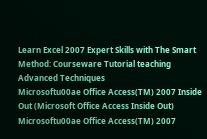Learn Excel 2007 Expert Skills with The Smart Method: Courseware Tutorial teaching Advanced Techniques
Microsoftu00ae Office Access(TM) 2007 Inside Out (Microsoft Office Access Inside Out)
Microsoftu00ae Office Access(TM) 2007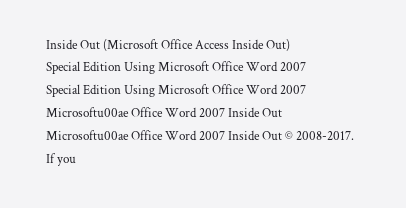Inside Out (Microsoft Office Access Inside Out)
Special Edition Using Microsoft Office Word 2007
Special Edition Using Microsoft Office Word 2007
Microsoftu00ae Office Word 2007 Inside Out
Microsoftu00ae Office Word 2007 Inside Out © 2008-2017.
If you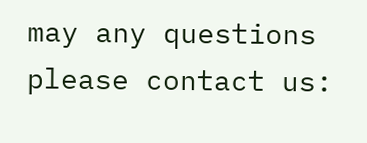may any questions please contact us: